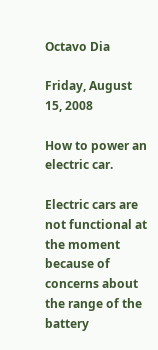Octavo Dia

Friday, August 15, 2008

How to power an electric car.

Electric cars are not functional at the moment because of concerns about the range of the battery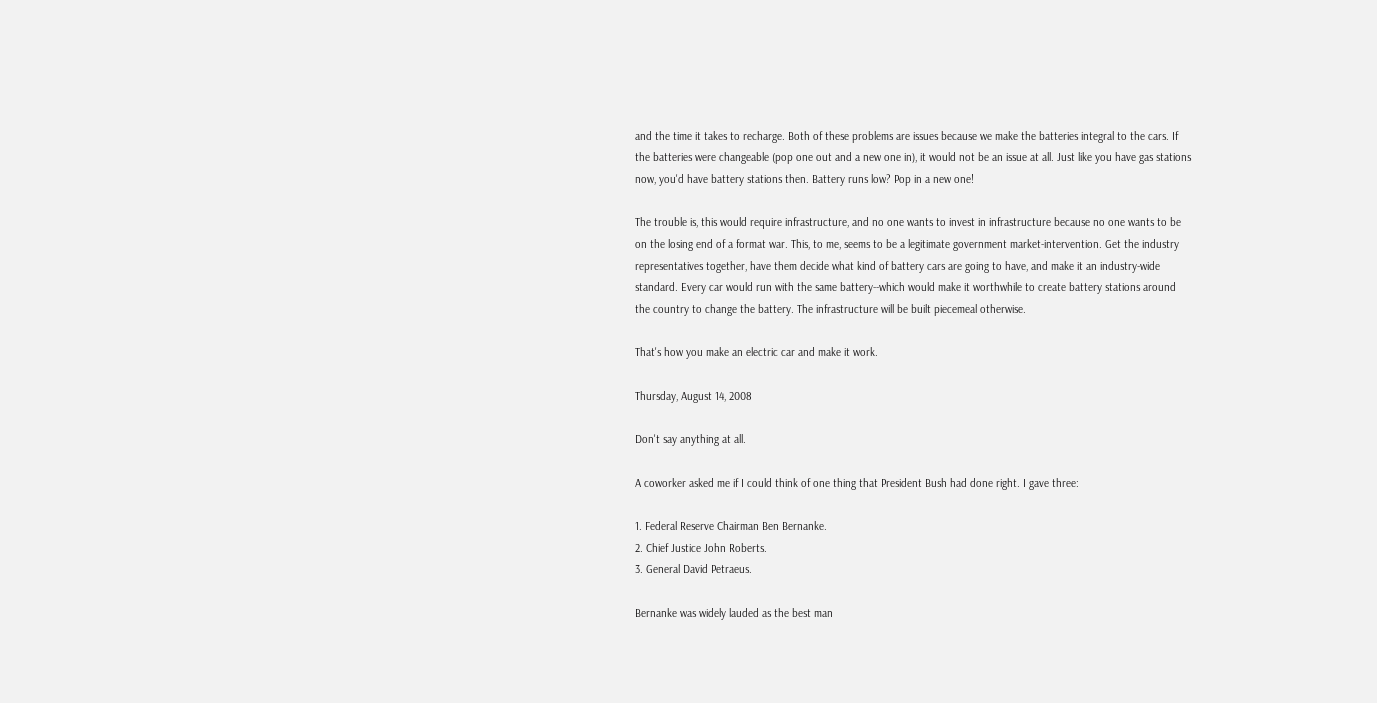and the time it takes to recharge. Both of these problems are issues because we make the batteries integral to the cars. If the batteries were changeable (pop one out and a new one in), it would not be an issue at all. Just like you have gas stations now, you'd have battery stations then. Battery runs low? Pop in a new one!

The trouble is, this would require infrastructure, and no one wants to invest in infrastructure because no one wants to be on the losing end of a format war. This, to me, seems to be a legitimate government market-intervention. Get the industry representatives together, have them decide what kind of battery cars are going to have, and make it an industry-wide standard. Every car would run with the same battery--which would make it worthwhile to create battery stations around the country to change the battery. The infrastructure will be built piecemeal otherwise.

That's how you make an electric car and make it work.

Thursday, August 14, 2008

Don't say anything at all.

A coworker asked me if I could think of one thing that President Bush had done right. I gave three:

1. Federal Reserve Chairman Ben Bernanke.
2. Chief Justice John Roberts.
3. General David Petraeus.

Bernanke was widely lauded as the best man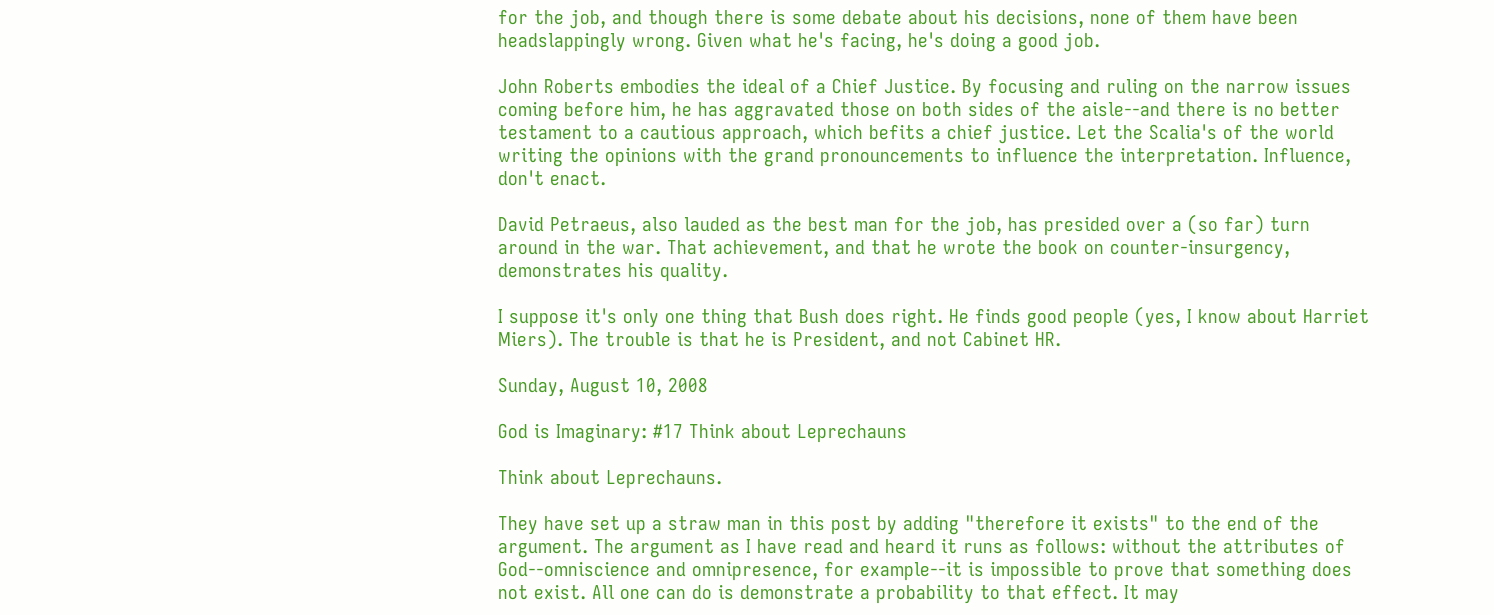for the job, and though there is some debate about his decisions, none of them have been headslappingly wrong. Given what he's facing, he's doing a good job.

John Roberts embodies the ideal of a Chief Justice. By focusing and ruling on the narrow issues coming before him, he has aggravated those on both sides of the aisle--and there is no better testament to a cautious approach, which befits a chief justice. Let the Scalia's of the world writing the opinions with the grand pronouncements to influence the interpretation. Influence, don't enact.

David Petraeus, also lauded as the best man for the job, has presided over a (so far) turn around in the war. That achievement, and that he wrote the book on counter-insurgency, demonstrates his quality.

I suppose it's only one thing that Bush does right. He finds good people (yes, I know about Harriet Miers). The trouble is that he is President, and not Cabinet HR.

Sunday, August 10, 2008

God is Imaginary: #17 Think about Leprechauns

Think about Leprechauns.

They have set up a straw man in this post by adding "therefore it exists" to the end of the argument. The argument as I have read and heard it runs as follows: without the attributes of God--omniscience and omnipresence, for example--it is impossible to prove that something does not exist. All one can do is demonstrate a probability to that effect. It may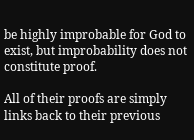be highly improbable for God to exist, but improbability does not constitute proof.

All of their proofs are simply links back to their previous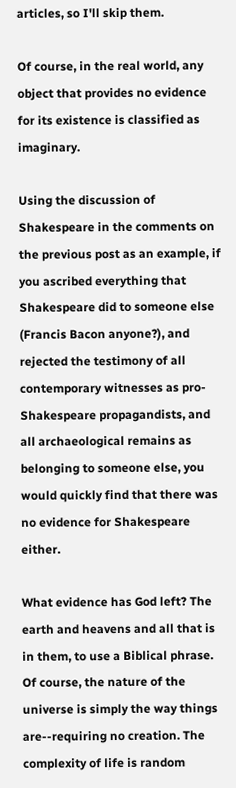articles, so I'll skip them.

Of course, in the real world, any object that provides no evidence for its existence is classified as imaginary.

Using the discussion of Shakespeare in the comments on the previous post as an example, if you ascribed everything that Shakespeare did to someone else (Francis Bacon anyone?), and rejected the testimony of all contemporary witnesses as pro-Shakespeare propagandists, and all archaeological remains as belonging to someone else, you would quickly find that there was no evidence for Shakespeare either.

What evidence has God left? The earth and heavens and all that is in them, to use a Biblical phrase. Of course, the nature of the universe is simply the way things are--requiring no creation. The complexity of life is random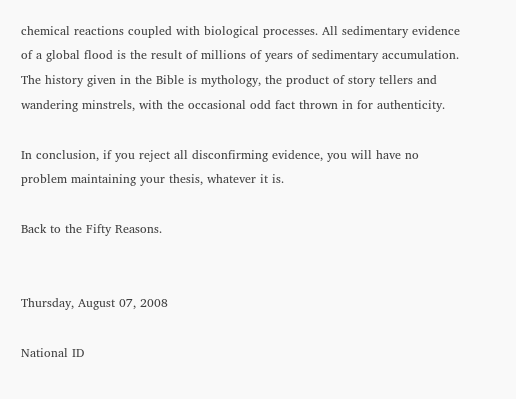chemical reactions coupled with biological processes. All sedimentary evidence of a global flood is the result of millions of years of sedimentary accumulation. The history given in the Bible is mythology, the product of story tellers and wandering minstrels, with the occasional odd fact thrown in for authenticity.

In conclusion, if you reject all disconfirming evidence, you will have no problem maintaining your thesis, whatever it is.

Back to the Fifty Reasons.


Thursday, August 07, 2008

National ID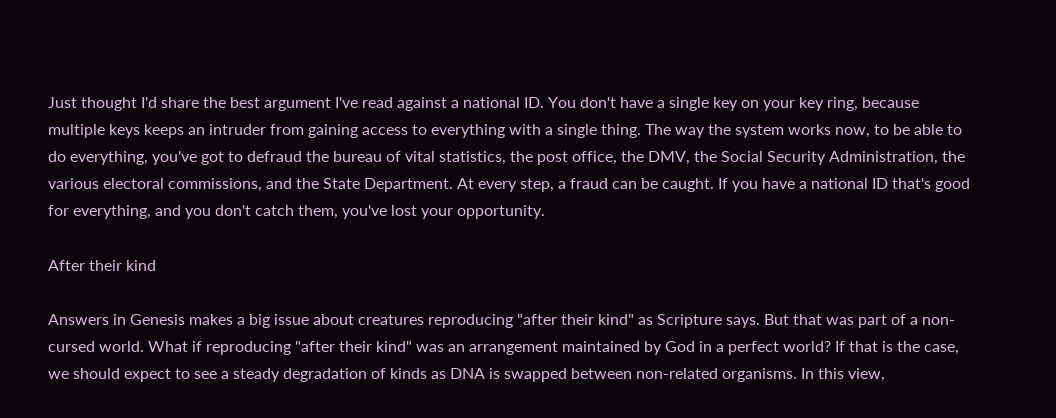Just thought I'd share the best argument I've read against a national ID. You don't have a single key on your key ring, because multiple keys keeps an intruder from gaining access to everything with a single thing. The way the system works now, to be able to do everything, you've got to defraud the bureau of vital statistics, the post office, the DMV, the Social Security Administration, the various electoral commissions, and the State Department. At every step, a fraud can be caught. If you have a national ID that's good for everything, and you don't catch them, you've lost your opportunity.

After their kind

Answers in Genesis makes a big issue about creatures reproducing "after their kind" as Scripture says. But that was part of a non-cursed world. What if reproducing "after their kind" was an arrangement maintained by God in a perfect world? If that is the case, we should expect to see a steady degradation of kinds as DNA is swapped between non-related organisms. In this view,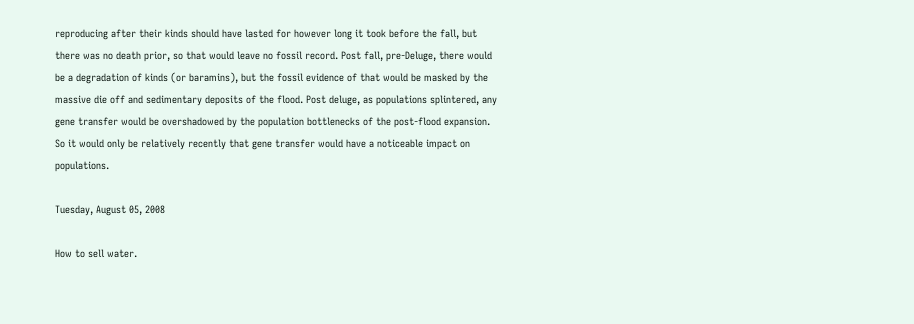reproducing after their kinds should have lasted for however long it took before the fall, but there was no death prior, so that would leave no fossil record. Post fall, pre-Deluge, there would be a degradation of kinds (or baramins), but the fossil evidence of that would be masked by the massive die off and sedimentary deposits of the flood. Post deluge, as populations splintered, any gene transfer would be overshadowed by the population bottlenecks of the post-flood expansion. So it would only be relatively recently that gene transfer would have a noticeable impact on populations.

Tuesday, August 05, 2008

How to sell water.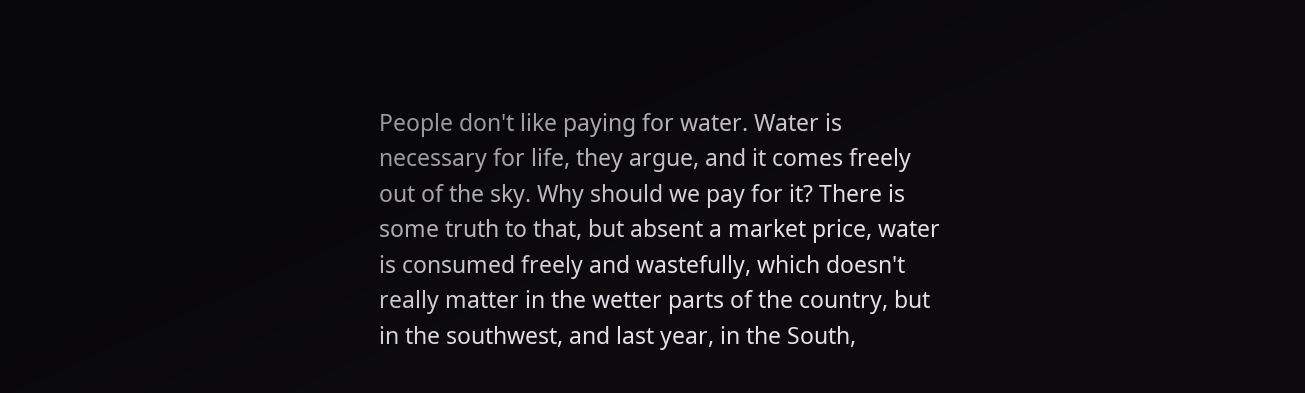People don't like paying for water. Water is necessary for life, they argue, and it comes freely out of the sky. Why should we pay for it? There is some truth to that, but absent a market price, water is consumed freely and wastefully, which doesn't really matter in the wetter parts of the country, but in the southwest, and last year, in the South,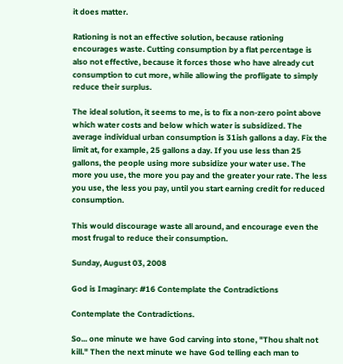it does matter.

Rationing is not an effective solution, because rationing encourages waste. Cutting consumption by a flat percentage is also not effective, because it forces those who have already cut consumption to cut more, while allowing the profligate to simply reduce their surplus.

The ideal solution, it seems to me, is to fix a non-zero point above which water costs and below which water is subsidized. The average individual urban consumption is 31ish gallons a day. Fix the limit at, for example, 25 gallons a day. If you use less than 25 gallons, the people using more subsidize your water use. The more you use, the more you pay and the greater your rate. The less you use, the less you pay, until you start earning credit for reduced consumption.

This would discourage waste all around, and encourage even the most frugal to reduce their consumption.

Sunday, August 03, 2008

God is Imaginary: #16 Contemplate the Contradictions

Contemplate the Contradictions.

So... one minute we have God carving into stone, "Thou shalt not kill." Then the next minute we have God telling each man to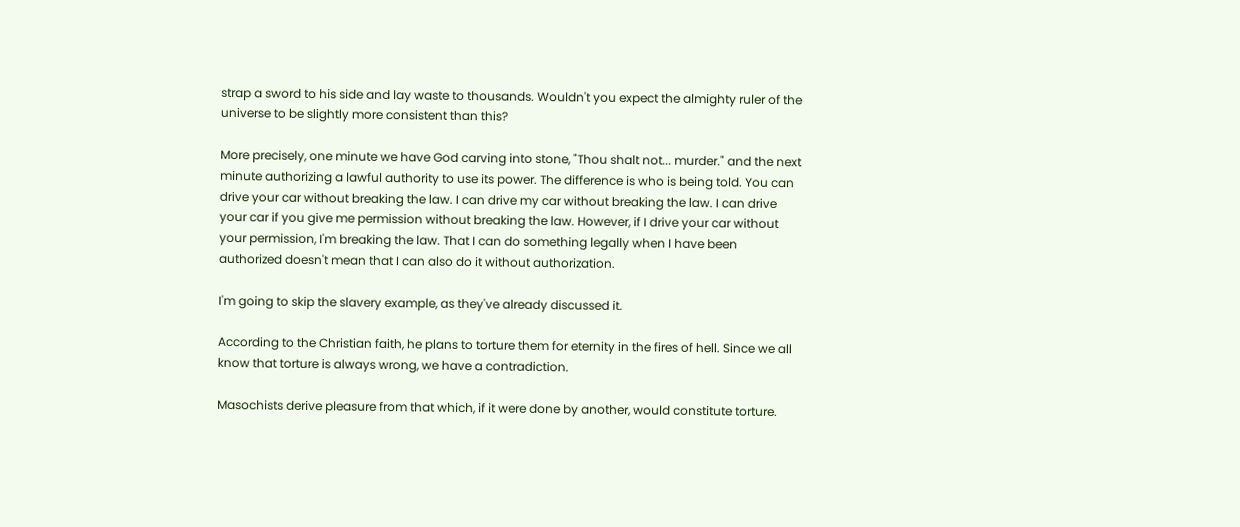strap a sword to his side and lay waste to thousands. Wouldn't you expect the almighty ruler of the universe to be slightly more consistent than this?

More precisely, one minute we have God carving into stone, "Thou shalt not... murder." and the next minute authorizing a lawful authority to use its power. The difference is who is being told. You can drive your car without breaking the law. I can drive my car without breaking the law. I can drive your car if you give me permission without breaking the law. However, if I drive your car without your permission, I'm breaking the law. That I can do something legally when I have been authorized doesn't mean that I can also do it without authorization.

I'm going to skip the slavery example, as they've already discussed it.

According to the Christian faith, he plans to torture them for eternity in the fires of hell. Since we all know that torture is always wrong, we have a contradiction.

Masochists derive pleasure from that which, if it were done by another, would constitute torture.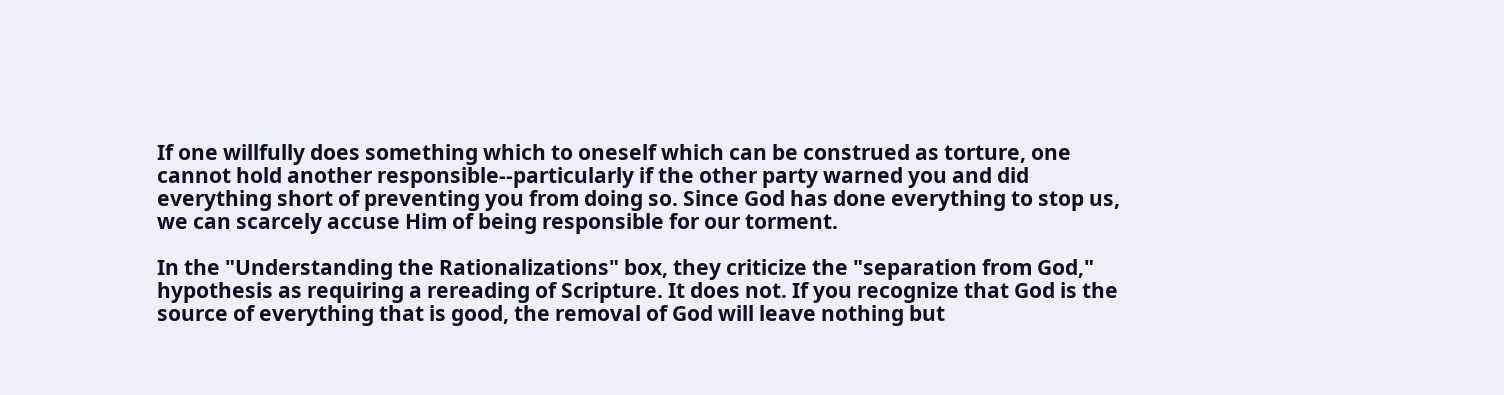If one willfully does something which to oneself which can be construed as torture, one cannot hold another responsible--particularly if the other party warned you and did everything short of preventing you from doing so. Since God has done everything to stop us, we can scarcely accuse Him of being responsible for our torment.

In the "Understanding the Rationalizations" box, they criticize the "separation from God," hypothesis as requiring a rereading of Scripture. It does not. If you recognize that God is the source of everything that is good, the removal of God will leave nothing but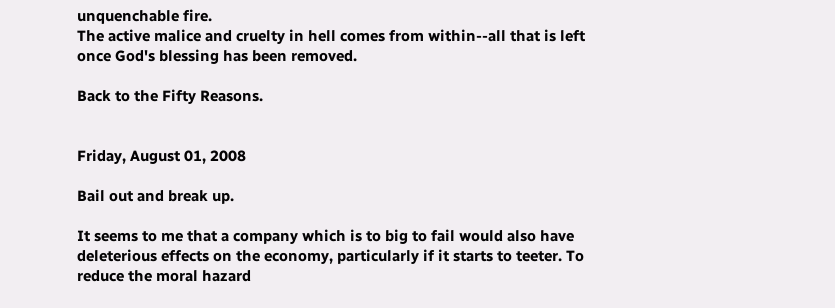unquenchable fire.
The active malice and cruelty in hell comes from within--all that is left once God's blessing has been removed.

Back to the Fifty Reasons.


Friday, August 01, 2008

Bail out and break up.

It seems to me that a company which is to big to fail would also have deleterious effects on the economy, particularly if it starts to teeter. To reduce the moral hazard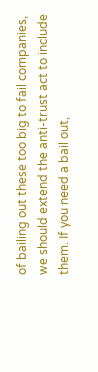of bailing out these too big to fail companies, we should extend the anti-trust act to include them. If you need a bail out,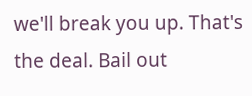we'll break you up. That's the deal. Bail out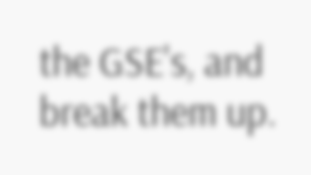the GSE's, and break them up.